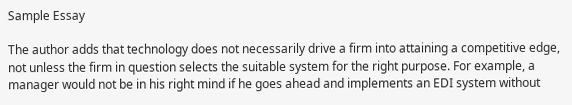Sample Essay

The author adds that technology does not necessarily drive a firm into attaining a competitive edge, not unless the firm in question selects the suitable system for the right purpose. For example, a manager would not be in his right mind if he goes ahead and implements an EDI system without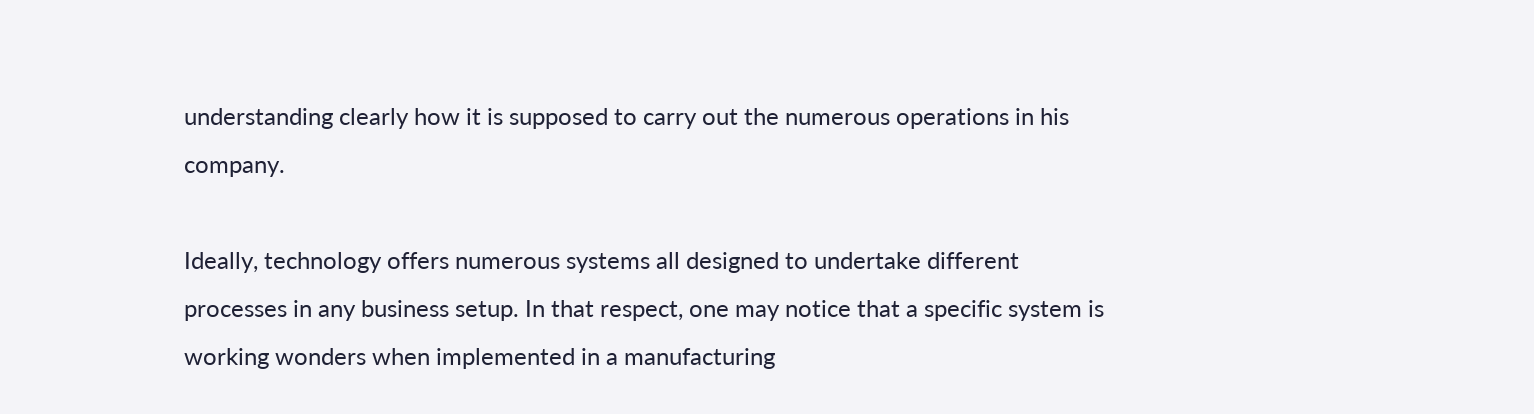understanding clearly how it is supposed to carry out the numerous operations in his company.

Ideally, technology offers numerous systems all designed to undertake different processes in any business setup. In that respect, one may notice that a specific system is working wonders when implemented in a manufacturing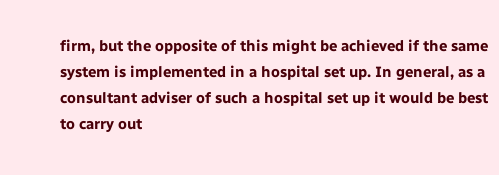firm, but the opposite of this might be achieved if the same system is implemented in a hospital set up. In general, as a consultant adviser of such a hospital set up it would be best to carry out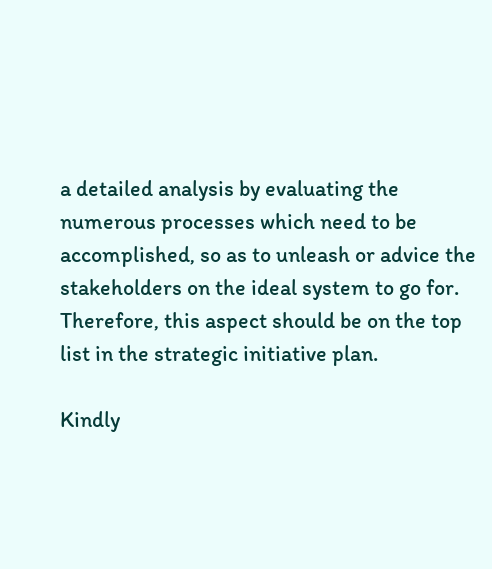a detailed analysis by evaluating the numerous processes which need to be accomplished, so as to unleash or advice the stakeholders on the ideal system to go for. Therefore, this aspect should be on the top list in the strategic initiative plan.

Kindly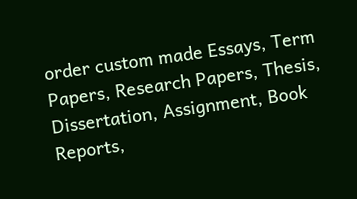order custom made Essays, Term Papers, Research Papers, Thesis, Dissertation, Assignment, Book Reports,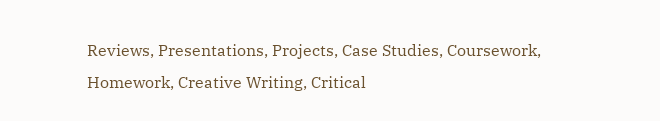Reviews, Presentations, Projects, Case Studies, Coursework, Homework, Creative Writing, Critical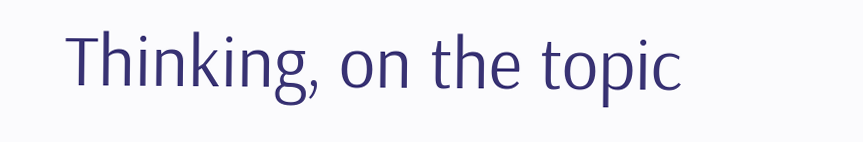Thinking, on the topic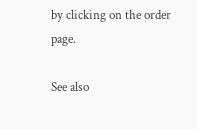by clicking on the order page.

See also